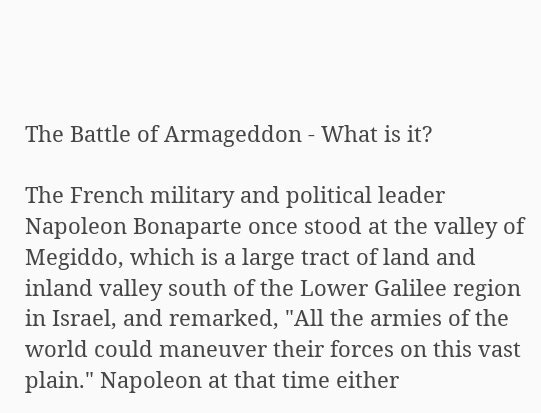The Battle of Armageddon - What is it?

The French military and political leader Napoleon Bonaparte once stood at the valley of Megiddo, which is a large tract of land and inland valley south of the Lower Galilee region in Israel, and remarked, "All the armies of the world could maneuver their forces on this vast plain." Napoleon at that time either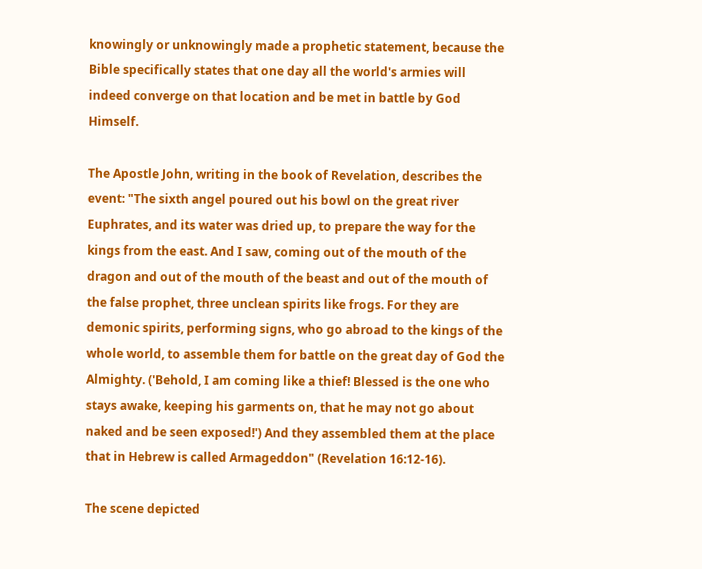knowingly or unknowingly made a prophetic statement, because the Bible specifically states that one day all the world's armies will indeed converge on that location and be met in battle by God Himself.

The Apostle John, writing in the book of Revelation, describes the event: "The sixth angel poured out his bowl on the great river Euphrates, and its water was dried up, to prepare the way for the kings from the east. And I saw, coming out of the mouth of the dragon and out of the mouth of the beast and out of the mouth of the false prophet, three unclean spirits like frogs. For they are demonic spirits, performing signs, who go abroad to the kings of the whole world, to assemble them for battle on the great day of God the Almighty. ('Behold, I am coming like a thief! Blessed is the one who stays awake, keeping his garments on, that he may not go about naked and be seen exposed!') And they assembled them at the place that in Hebrew is called Armageddon" (Revelation 16:12-16).

The scene depicted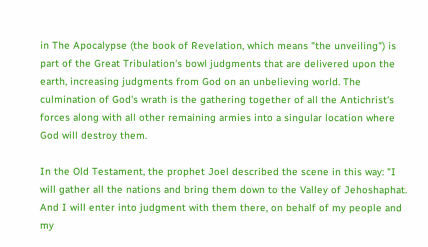in The Apocalypse (the book of Revelation, which means "the unveiling") is part of the Great Tribulation's bowl judgments that are delivered upon the earth, increasing judgments from God on an unbelieving world. The culmination of God's wrath is the gathering together of all the Antichrist's forces along with all other remaining armies into a singular location where God will destroy them.

In the Old Testament, the prophet Joel described the scene in this way: "I will gather all the nations and bring them down to the Valley of Jehoshaphat. And I will enter into judgment with them there, on behalf of my people and my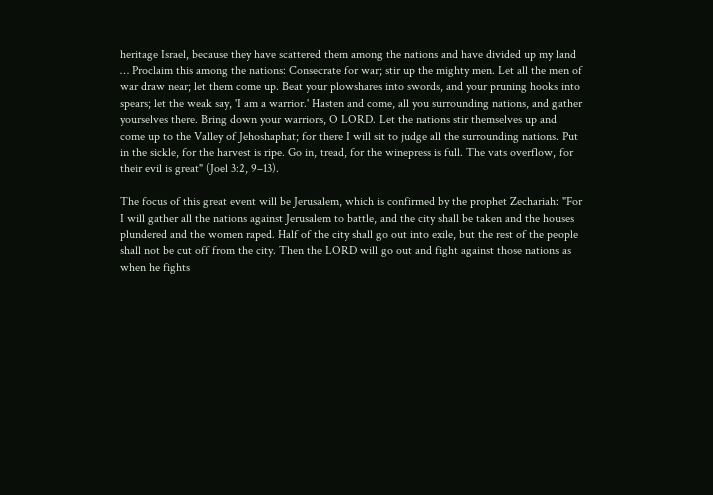heritage Israel, because they have scattered them among the nations and have divided up my land … Proclaim this among the nations: Consecrate for war; stir up the mighty men. Let all the men of war draw near; let them come up. Beat your plowshares into swords, and your pruning hooks into spears; let the weak say, 'I am a warrior.' Hasten and come, all you surrounding nations, and gather yourselves there. Bring down your warriors, O LORD. Let the nations stir themselves up and come up to the Valley of Jehoshaphat; for there I will sit to judge all the surrounding nations. Put in the sickle, for the harvest is ripe. Go in, tread, for the winepress is full. The vats overflow, for their evil is great" (Joel 3:2, 9–13).

The focus of this great event will be Jerusalem, which is confirmed by the prophet Zechariah: "For I will gather all the nations against Jerusalem to battle, and the city shall be taken and the houses plundered and the women raped. Half of the city shall go out into exile, but the rest of the people shall not be cut off from the city. Then the LORD will go out and fight against those nations as when he fights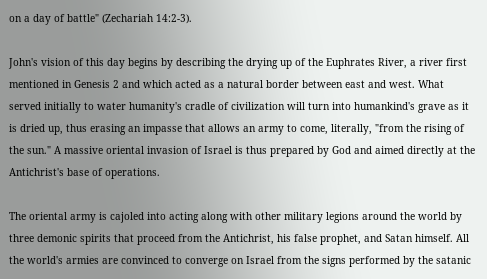on a day of battle" (Zechariah 14:2-3).

John's vision of this day begins by describing the drying up of the Euphrates River, a river first mentioned in Genesis 2 and which acted as a natural border between east and west. What served initially to water humanity's cradle of civilization will turn into humankind's grave as it is dried up, thus erasing an impasse that allows an army to come, literally, "from the rising of the sun." A massive oriental invasion of Israel is thus prepared by God and aimed directly at the Antichrist's base of operations.

The oriental army is cajoled into acting along with other military legions around the world by three demonic spirits that proceed from the Antichrist, his false prophet, and Satan himself. All the world's armies are convinced to converge on Israel from the signs performed by the satanic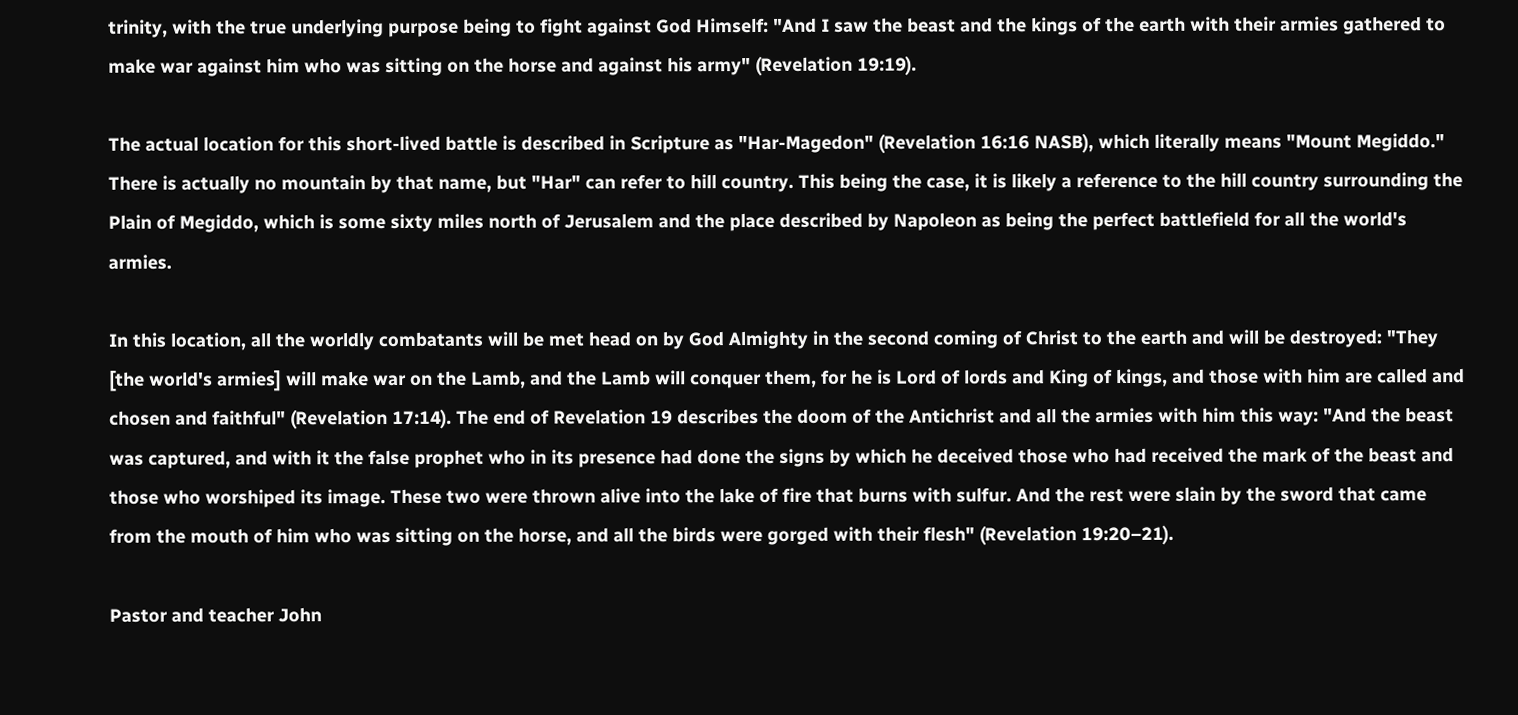trinity, with the true underlying purpose being to fight against God Himself: "And I saw the beast and the kings of the earth with their armies gathered to make war against him who was sitting on the horse and against his army" (Revelation 19:19).

The actual location for this short-lived battle is described in Scripture as "Har-Magedon" (Revelation 16:16 NASB), which literally means "Mount Megiddo." There is actually no mountain by that name, but "Har" can refer to hill country. This being the case, it is likely a reference to the hill country surrounding the Plain of Megiddo, which is some sixty miles north of Jerusalem and the place described by Napoleon as being the perfect battlefield for all the world's armies.

In this location, all the worldly combatants will be met head on by God Almighty in the second coming of Christ to the earth and will be destroyed: "They [the world's armies] will make war on the Lamb, and the Lamb will conquer them, for he is Lord of lords and King of kings, and those with him are called and chosen and faithful" (Revelation 17:14). The end of Revelation 19 describes the doom of the Antichrist and all the armies with him this way: "And the beast was captured, and with it the false prophet who in its presence had done the signs by which he deceived those who had received the mark of the beast and those who worshiped its image. These two were thrown alive into the lake of fire that burns with sulfur. And the rest were slain by the sword that came from the mouth of him who was sitting on the horse, and all the birds were gorged with their flesh" (Revelation 19:20–21).

Pastor and teacher John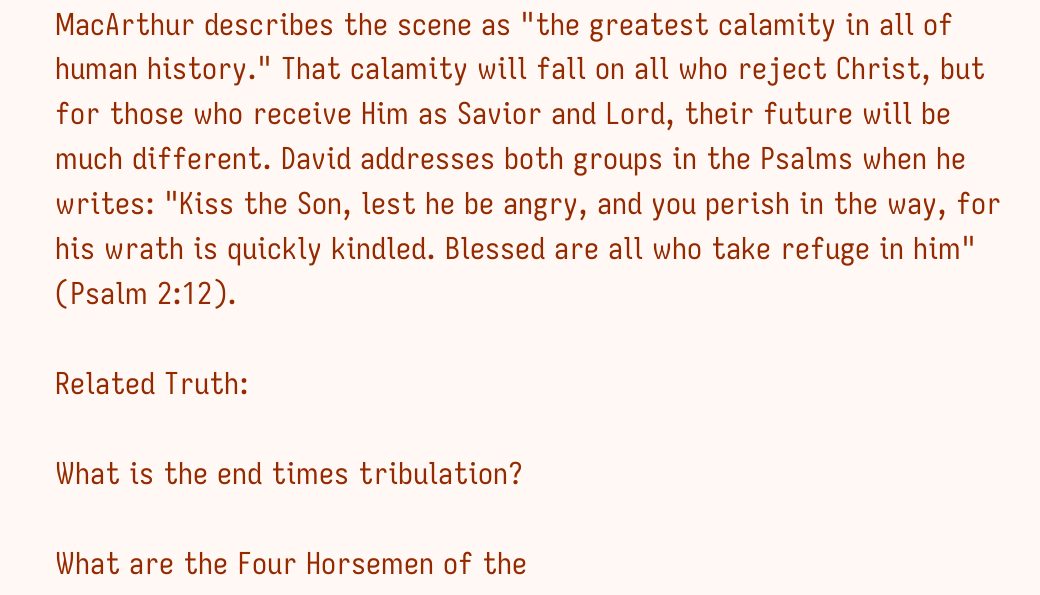MacArthur describes the scene as "the greatest calamity in all of human history." That calamity will fall on all who reject Christ, but for those who receive Him as Savior and Lord, their future will be much different. David addresses both groups in the Psalms when he writes: "Kiss the Son, lest he be angry, and you perish in the way, for his wrath is quickly kindled. Blessed are all who take refuge in him" (Psalm 2:12).

Related Truth:

What is the end times tribulation?

What are the Four Horsemen of the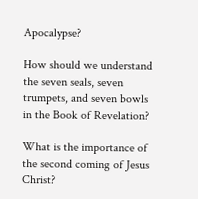Apocalypse?

How should we understand the seven seals, seven trumpets, and seven bowls in the Book of Revelation?

What is the importance of the second coming of Jesus Christ?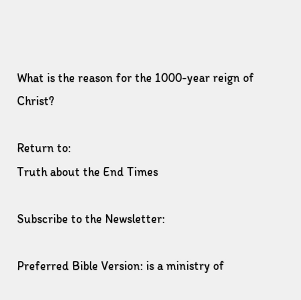What is the reason for the 1000-year reign of Christ?

Return to:
Truth about the End Times

Subscribe to the Newsletter:

Preferred Bible Version: is a ministry of